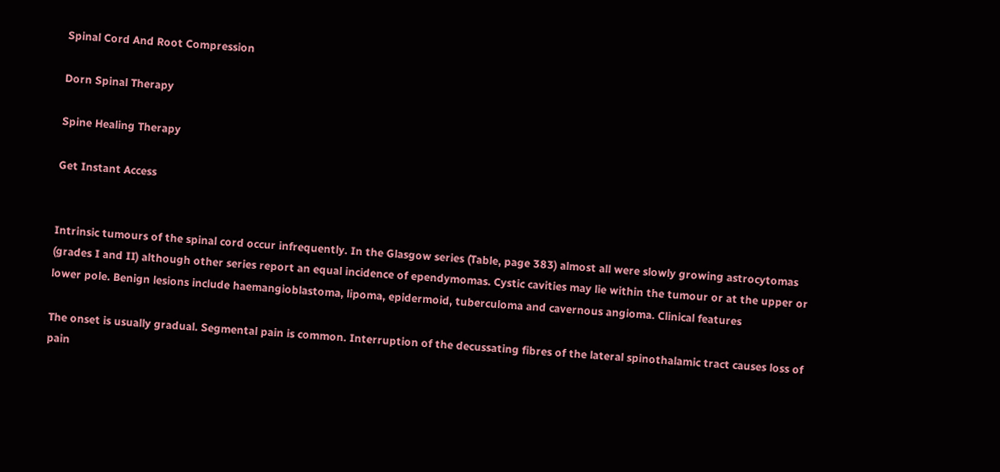Spinal Cord And Root Compression

Dorn Spinal Therapy

Spine Healing Therapy

Get Instant Access


Intrinsic tumours of the spinal cord occur infrequently. In the Glasgow series (Table, page 383) almost all were slowly growing astrocytomas (grades I and II) although other series report an equal incidence of ependymomas. Cystic cavities may lie within the tumour or at the upper or lower pole. Benign lesions include haemangioblastoma, lipoma, epidermoid, tuberculoma and cavernous angioma. Clinical features

The onset is usually gradual. Segmental pain is common. Interruption of the decussating fibres of the lateral spinothalamic tract causes loss of pain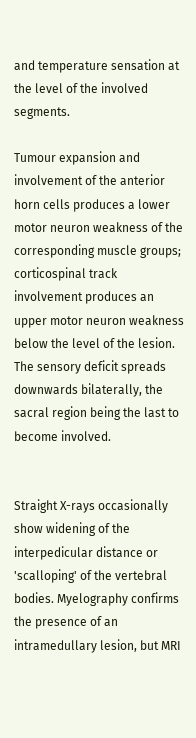and temperature sensation at the level of the involved segments.

Tumour expansion and involvement of the anterior horn cells produces a lower motor neuron weakness of the corresponding muscle groups; corticospinal track involvement produces an upper motor neuron weakness below the level of the lesion. The sensory deficit spreads downwards bilaterally, the sacral region being the last to become involved.


Straight X-rays occasionally show widening of the interpedicular distance or 'scalloping' of the vertebral bodies. Myelography confirms the presence of an intramedullary lesion, but MRI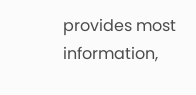provides most information,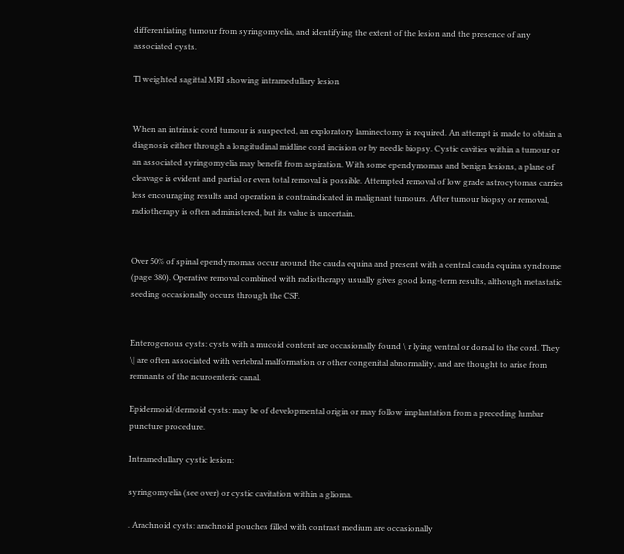differentiating tumour from syringomyelia, and identifying the extent of the lesion and the presence of any associated cysts.

Tl weighted sagittal MRI showing intramedullary lesion


When an intrinsic cord tumour is suspected, an exploratory laminectomy is required. An attempt is made to obtain a diagnosis either through a longitudinal midline cord incision or by needle biopsy. Cystic cavities within a tumour or an associated syringomyelia may benefit from aspiration. With some ependymomas and benign lesions, a plane of cleavage is evident and partial or even total removal is possible. Attempted removal of low grade astrocytomas carries less encouraging results and operation is contraindicated in malignant tumours. After tumour biopsy or removal, radiotherapy is often administered, but its value is uncertain.


Over 50% of spinal ependymomas occur around the cauda equina and present with a central cauda equina syndrome (page 380). Operative removal combined with radiotherapy usually gives good long-term results, although metastatic seeding occasionally occurs through the CSF.


Enterogenous cysts: cysts with a mucoid content are occasionally found \ r lying ventral or dorsal to the cord. They \| are often associated with vertebral malformation or other congenital abnormality, and are thought to arise from remnants of the ncuroenteric canal.

Epidermoid/dermoid cysts: may be of developmental origin or may follow implantation from a preceding lumbar puncture procedure.

Intramedullary cystic lesion:

syringomyelia (see over) or cystic cavitation within a glioma.

. Arachnoid cysts: arachnoid pouches filled with contrast medium are occasionally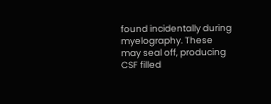found incidentally during myelography. These may seal off, producing CSF filled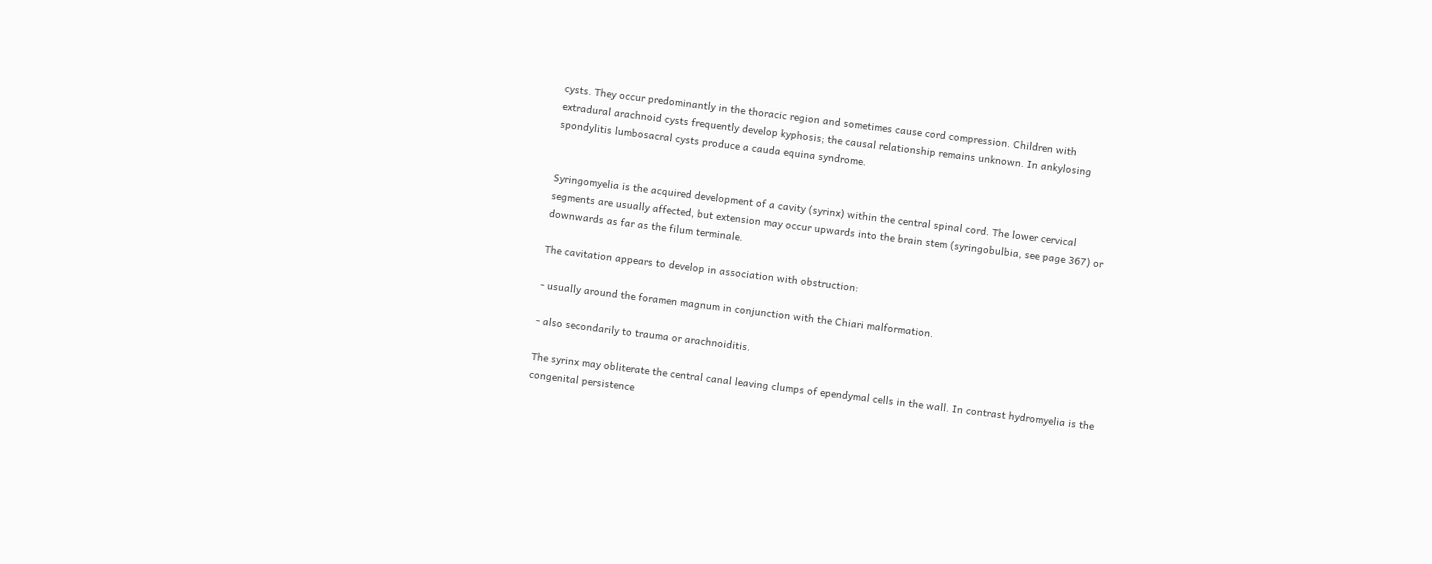cysts. They occur predominantly in the thoracic region and sometimes cause cord compression. Children with extradural arachnoid cysts frequently develop kyphosis; the causal relationship remains unknown. In ankylosing spondylitis lumbosacral cysts produce a cauda equina syndrome.


Syringomyelia is the acquired development of a cavity (syrinx) within the central spinal cord. The lower cervical segments are usually affected, but extension may occur upwards into the brain stem (syringobulbia, see page 367) or downwards as far as the filum terminale.

The cavitation appears to develop in association with obstruction:

- usually around the foramen magnum in conjunction with the Chiari malformation.

- also secondarily to trauma or arachnoiditis.

The syrinx may obliterate the central canal leaving clumps of ependymal cells in the wall. In contrast hydromyelia is the congenital persistence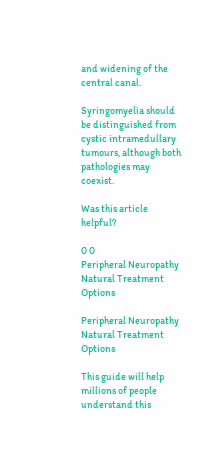and widening of the central canal.

Syringomyelia should be distinguished from cystic intramedullary tumours, although both pathologies may coexist.

Was this article helpful?

0 0
Peripheral Neuropathy Natural Treatment Options

Peripheral Neuropathy Natural Treatment Options

This guide will help millions of people understand this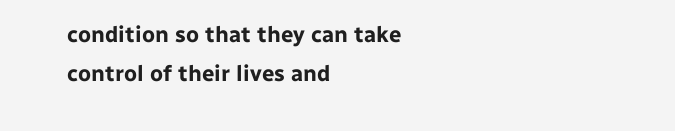condition so that they can take control of their lives and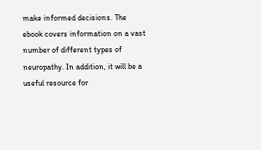make informed decisions. The ebook covers information on a vast number of different types of neuropathy. In addition, it will be a useful resource for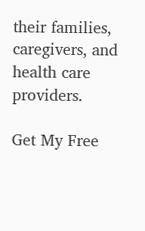their families, caregivers, and health care providers.

Get My Free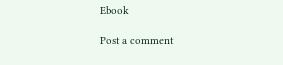Ebook

Post a comment